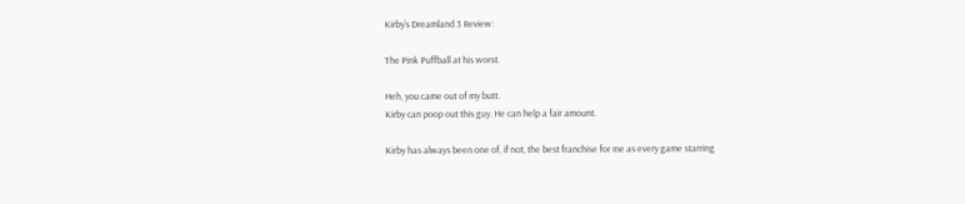Kirby’s Dreamland 3 Review:

The Pink Puffball at his worst.

Heh, you came out of my butt.
Kirby can poop out this guy. He can help a fair amount.

Kirby has always been one of, if not, the best franchise for me as every game starring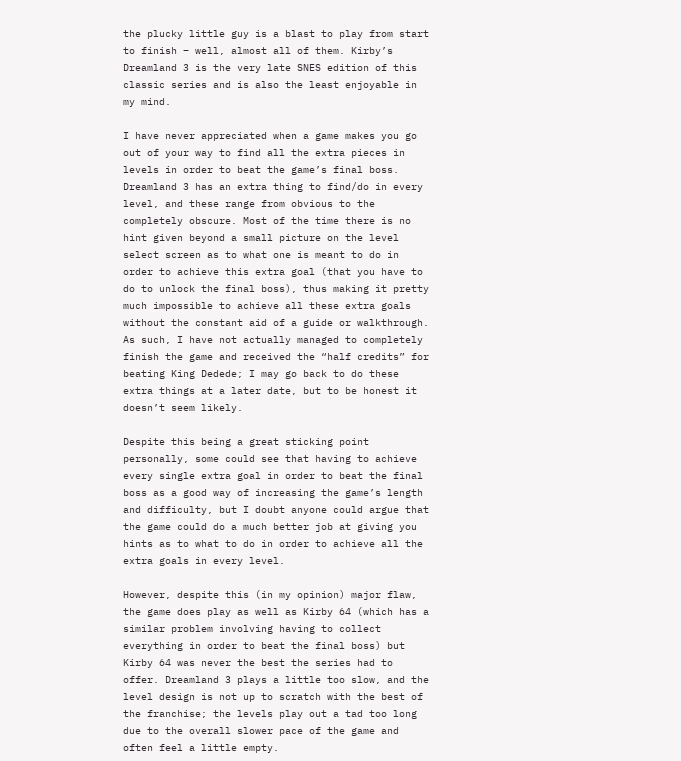the plucky little guy is a blast to play from start to finish – well, almost all of them. Kirby’s Dreamland 3 is the very late SNES edition of this classic series and is also the least enjoyable in my mind.

I have never appreciated when a game makes you go out of your way to find all the extra pieces in levels in order to beat the game’s final boss. Dreamland 3 has an extra thing to find/do in every level, and these range from obvious to the completely obscure. Most of the time there is no hint given beyond a small picture on the level select screen as to what one is meant to do in order to achieve this extra goal (that you have to do to unlock the final boss), thus making it pretty much impossible to achieve all these extra goals without the constant aid of a guide or walkthrough. As such, I have not actually managed to completely finish the game and received the “half credits” for beating King Dedede; I may go back to do these extra things at a later date, but to be honest it doesn’t seem likely.

Despite this being a great sticking point personally, some could see that having to achieve every single extra goal in order to beat the final boss as a good way of increasing the game’s length and difficulty, but I doubt anyone could argue that the game could do a much better job at giving you hints as to what to do in order to achieve all the extra goals in every level.

However, despite this (in my opinion) major flaw, the game does play as well as Kirby 64 (which has a similar problem involving having to collect everything in order to beat the final boss) but Kirby 64 was never the best the series had to offer. Dreamland 3 plays a little too slow, and the level design is not up to scratch with the best of the franchise; the levels play out a tad too long due to the overall slower pace of the game and often feel a little empty.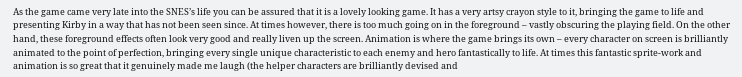As the game came very late into the SNES’s life you can be assured that it is a lovely looking game. It has a very artsy crayon style to it, bringing the game to life and presenting Kirby in a way that has not been seen since. At times however, there is too much going on in the foreground – vastly obscuring the playing field. On the other hand, these foreground effects often look very good and really liven up the screen. Animation is where the game brings its own – every character on screen is brilliantly animated to the point of perfection, bringing every single unique characteristic to each enemy and hero fantastically to life. At times this fantastic sprite-work and animation is so great that it genuinely made me laugh (the helper characters are brilliantly devised and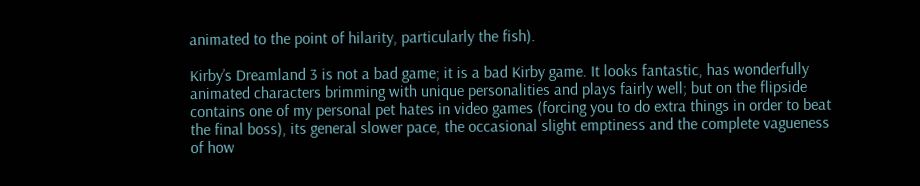animated to the point of hilarity, particularly the fish).

Kirby’s Dreamland 3 is not a bad game; it is a bad Kirby game. It looks fantastic, has wonderfully animated characters brimming with unique personalities and plays fairly well; but on the flipside contains one of my personal pet hates in video games (forcing you to do extra things in order to beat the final boss), its general slower pace, the occasional slight emptiness and the complete vagueness of how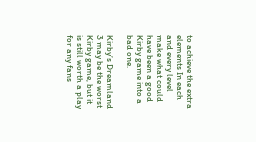to achieve the extra elements In each and every level make what could have been a good Kirby game into a bad one.

Kirby’s Dreamland 3 may be the worst Kirby game, but it is still worth a play for any fans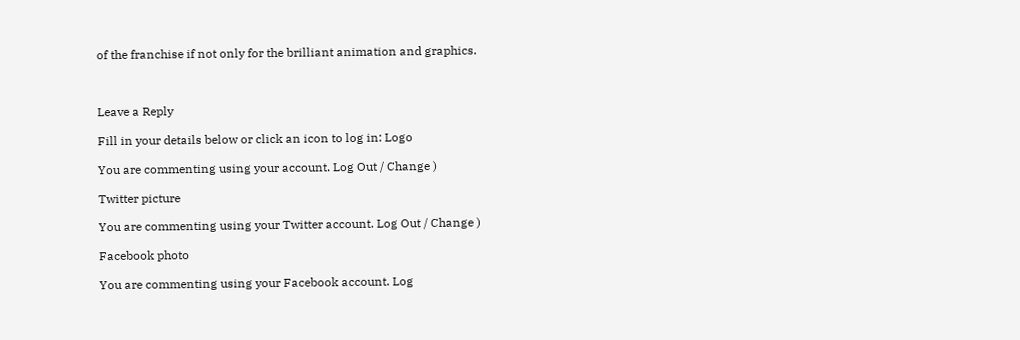of the franchise if not only for the brilliant animation and graphics.



Leave a Reply

Fill in your details below or click an icon to log in: Logo

You are commenting using your account. Log Out / Change )

Twitter picture

You are commenting using your Twitter account. Log Out / Change )

Facebook photo

You are commenting using your Facebook account. Log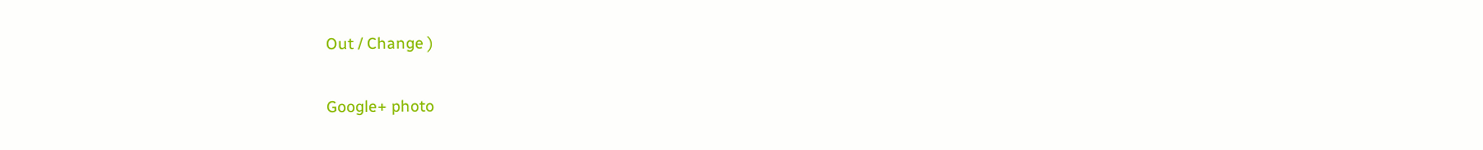Out / Change )

Google+ photo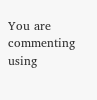You are commenting using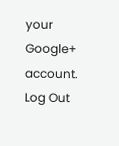your Google+ account. Log Out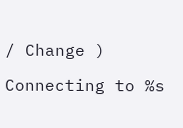/ Change )

Connecting to %s